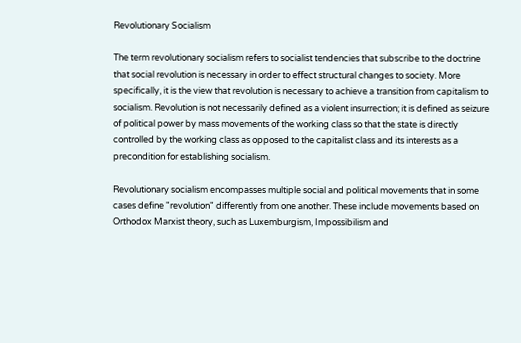Revolutionary Socialism

The term revolutionary socialism refers to socialist tendencies that subscribe to the doctrine that social revolution is necessary in order to effect structural changes to society. More specifically, it is the view that revolution is necessary to achieve a transition from capitalism to socialism. Revolution is not necessarily defined as a violent insurrection; it is defined as seizure of political power by mass movements of the working class so that the state is directly controlled by the working class as opposed to the capitalist class and its interests as a precondition for establishing socialism.

Revolutionary socialism encompasses multiple social and political movements that in some cases define "revolution" differently from one another. These include movements based on Orthodox Marxist theory, such as Luxemburgism, Impossibilism and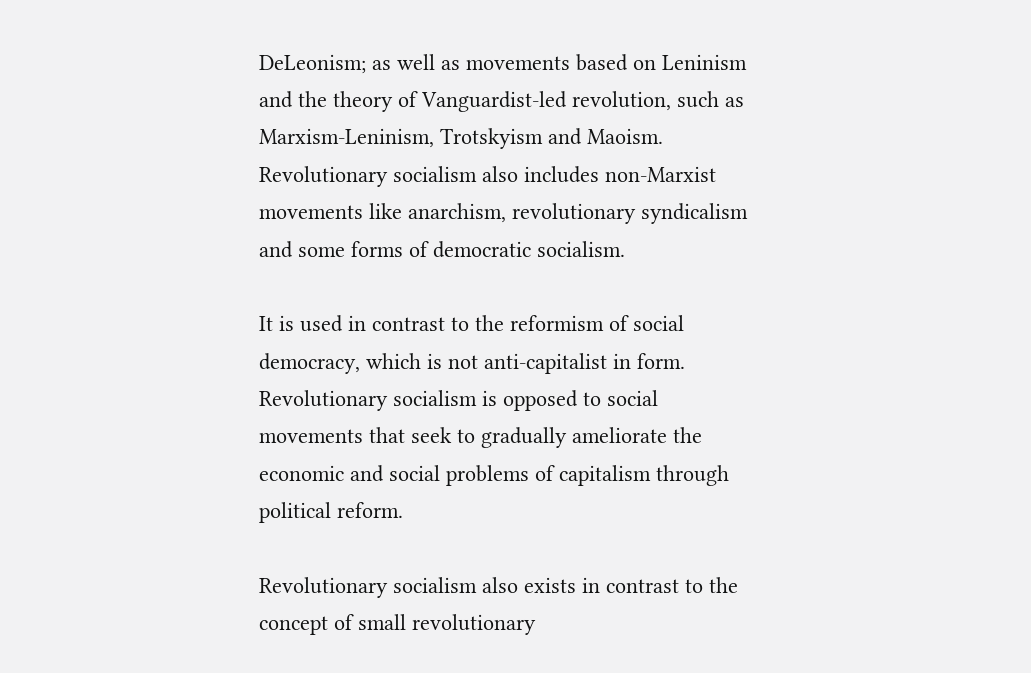DeLeonism; as well as movements based on Leninism and the theory of Vanguardist-led revolution, such as Marxism-Leninism, Trotskyism and Maoism. Revolutionary socialism also includes non-Marxist movements like anarchism, revolutionary syndicalism and some forms of democratic socialism.

It is used in contrast to the reformism of social democracy, which is not anti-capitalist in form. Revolutionary socialism is opposed to social movements that seek to gradually ameliorate the economic and social problems of capitalism through political reform.

Revolutionary socialism also exists in contrast to the concept of small revolutionary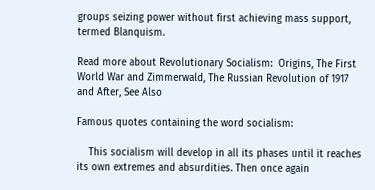groups seizing power without first achieving mass support, termed Blanquism.

Read more about Revolutionary Socialism:  Origins, The First World War and Zimmerwald, The Russian Revolution of 1917 and After, See Also

Famous quotes containing the word socialism:

    This socialism will develop in all its phases until it reaches its own extremes and absurdities. Then once again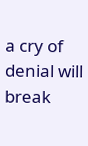a cry of denial will break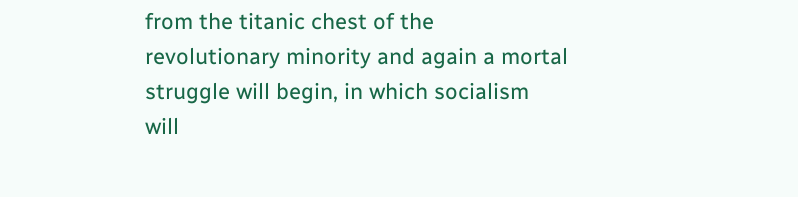from the titanic chest of the revolutionary minority and again a mortal struggle will begin, in which socialism will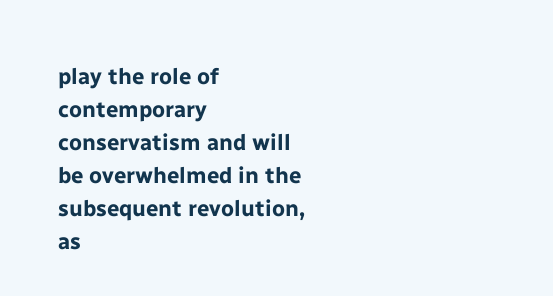play the role of contemporary conservatism and will be overwhelmed in the subsequent revolution, as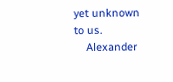yet unknown to us.
    Alexander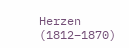Herzen (1812–1870)